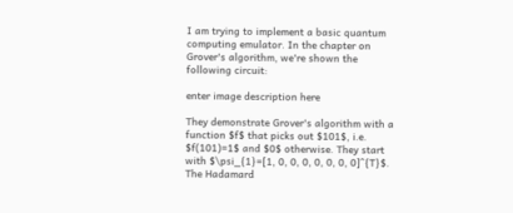I am trying to implement a basic quantum computing emulator. In the chapter on Grover's algorithm, we're shown the following circuit:

enter image description here

They demonstrate Grover's algorithm with a function $f$ that picks out $101$, i.e. $f(101)=1$ and $0$ otherwise. They start with $\psi_{1}=[1, 0, 0, 0, 0, 0, 0, 0]^{T}$. The Hadamard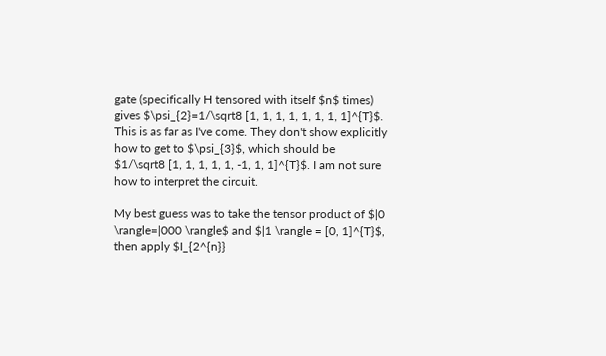gate (specifically H tensored with itself $n$ times) gives $\psi_{2}=1/\sqrt8 [1, 1, 1, 1, 1, 1, 1, 1]^{T}$. This is as far as I've come. They don't show explicitly how to get to $\psi_{3}$, which should be $1/\sqrt8 [1, 1, 1, 1, 1, -1, 1, 1]^{T}$. I am not sure how to interpret the circuit.

My best guess was to take the tensor product of $|0 \rangle=|000 \rangle$ and $|1 \rangle = [0, 1]^{T}$, then apply $I_{2^{n}}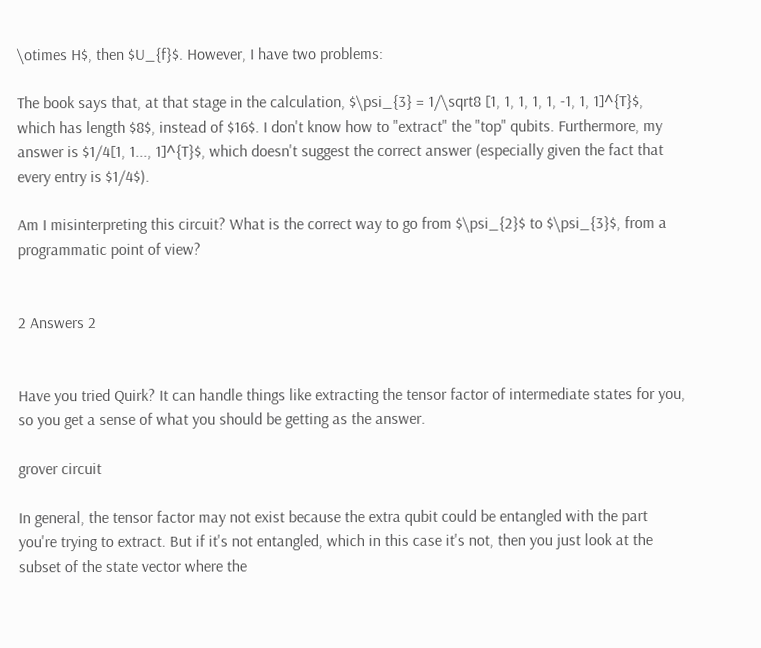\otimes H$, then $U_{f}$. However, I have two problems:

The book says that, at that stage in the calculation, $\psi_{3} = 1/\sqrt8 [1, 1, 1, 1, 1, -1, 1, 1]^{T}$, which has length $8$, instead of $16$. I don't know how to "extract" the "top" qubits. Furthermore, my answer is $1/4[1, 1..., 1]^{T}$, which doesn't suggest the correct answer (especially given the fact that every entry is $1/4$).

Am I misinterpreting this circuit? What is the correct way to go from $\psi_{2}$ to $\psi_{3}$, from a programmatic point of view?


2 Answers 2


Have you tried Quirk? It can handle things like extracting the tensor factor of intermediate states for you, so you get a sense of what you should be getting as the answer.

grover circuit

In general, the tensor factor may not exist because the extra qubit could be entangled with the part you're trying to extract. But if it's not entangled, which in this case it's not, then you just look at the subset of the state vector where the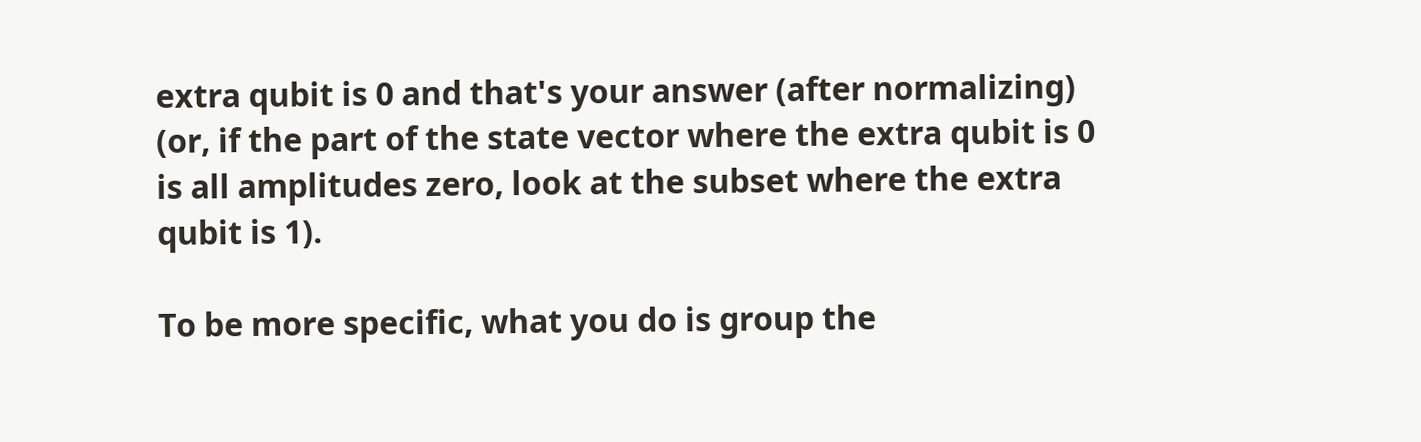extra qubit is 0 and that's your answer (after normalizing) (or, if the part of the state vector where the extra qubit is 0 is all amplitudes zero, look at the subset where the extra qubit is 1).

To be more specific, what you do is group the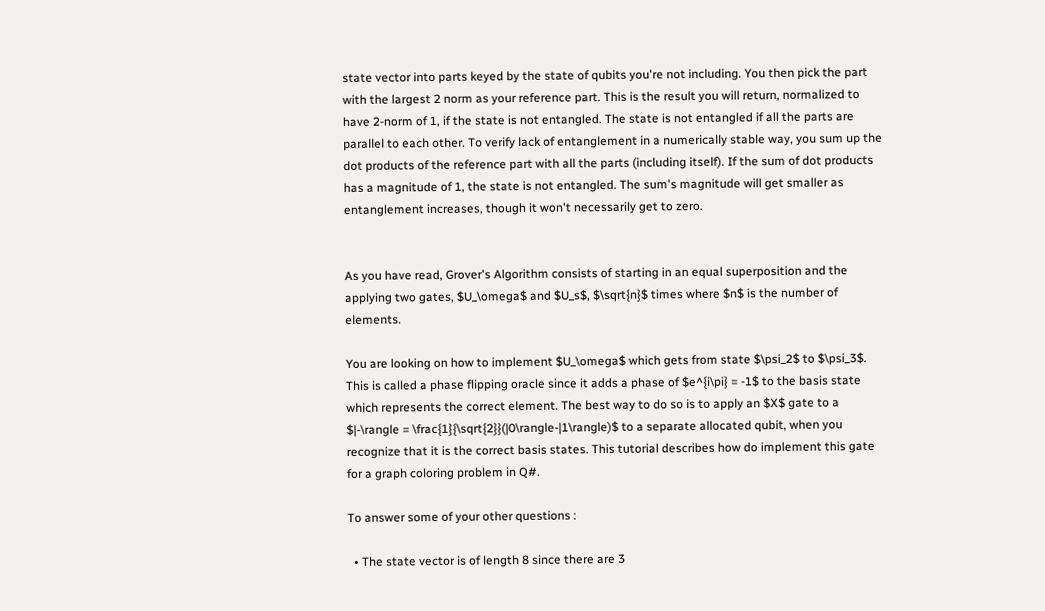state vector into parts keyed by the state of qubits you're not including. You then pick the part with the largest 2 norm as your reference part. This is the result you will return, normalized to have 2-norm of 1, if the state is not entangled. The state is not entangled if all the parts are parallel to each other. To verify lack of entanglement in a numerically stable way, you sum up the dot products of the reference part with all the parts (including itself). If the sum of dot products has a magnitude of 1, the state is not entangled. The sum's magnitude will get smaller as entanglement increases, though it won't necessarily get to zero.


As you have read, Grover's Algorithm consists of starting in an equal superposition and the applying two gates, $U_\omega$ and $U_s$, $\sqrt{n}$ times where $n$ is the number of elements.

You are looking on how to implement $U_\omega$ which gets from state $\psi_2$ to $\psi_3$. This is called a phase flipping oracle since it adds a phase of $e^{i\pi} = -1$ to the basis state which represents the correct element. The best way to do so is to apply an $X$ gate to a $|-\rangle = \frac{1}{\sqrt{2}}(|0\rangle-|1\rangle)$ to a separate allocated qubit, when you recognize that it is the correct basis states. This tutorial describes how do implement this gate for a graph coloring problem in Q#.

To answer some of your other questions :

  • The state vector is of length 8 since there are 3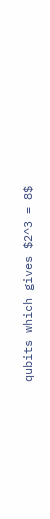qubits which gives $2^3 = 8$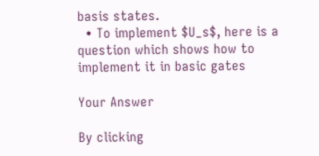basis states.
  • To implement $U_s$, here is a question which shows how to implement it in basic gates

Your Answer

By clicking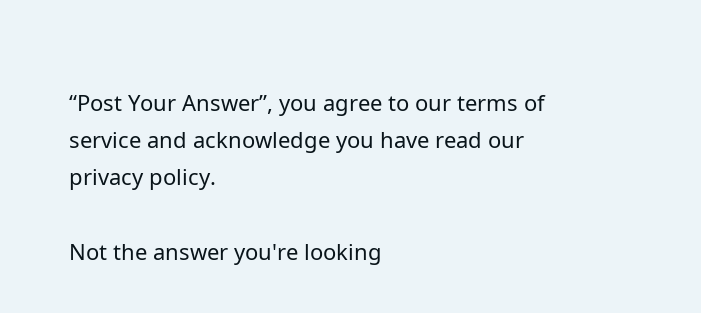“Post Your Answer”, you agree to our terms of service and acknowledge you have read our privacy policy.

Not the answer you're looking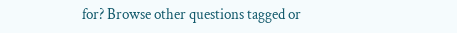for? Browse other questions tagged or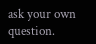ask your own question.